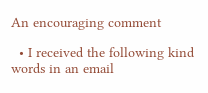An encouraging comment

  • I received the following kind words in an email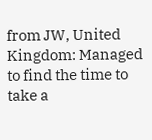from JW, United Kingdom: Managed to find the time to take a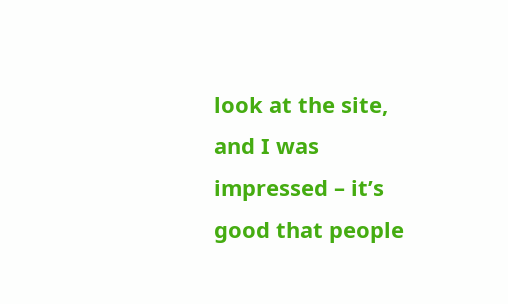look at the site, and I was impressed – it’s good that people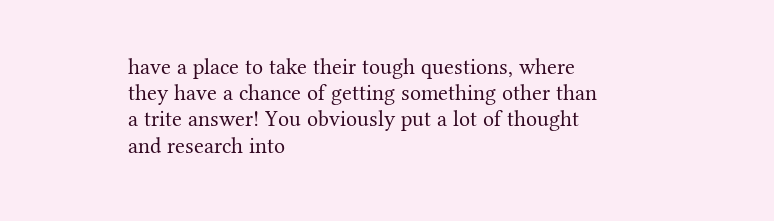have a place to take their tough questions, where they have a chance of getting something other than a trite answer! You obviously put a lot of thought and research into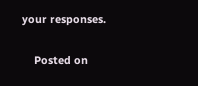your responses.

    Posted on